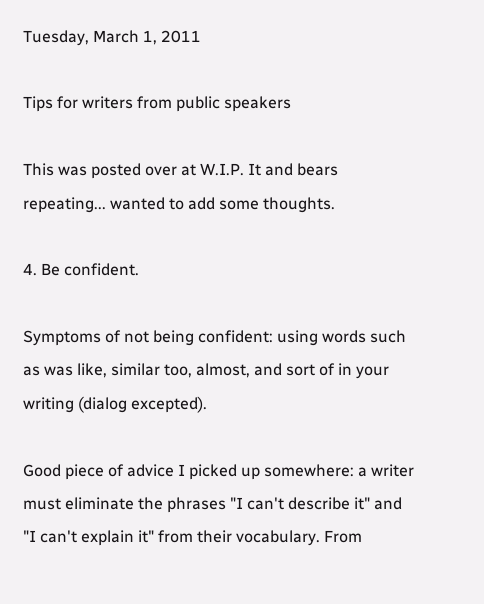Tuesday, March 1, 2011

Tips for writers from public speakers

This was posted over at W.I.P. It and bears repeating... wanted to add some thoughts.

4. Be confident.

Symptoms of not being confident: using words such as was like, similar too, almost, and sort of in your writing (dialog excepted).

Good piece of advice I picked up somewhere: a writer must eliminate the phrases "I can't describe it" and "I can't explain it" from their vocabulary. From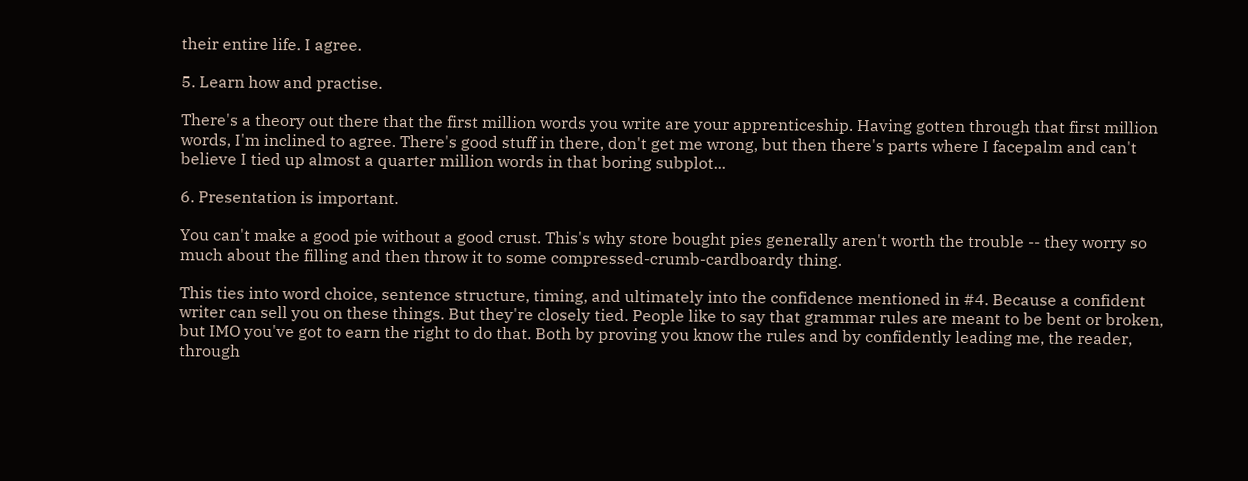their entire life. I agree.

5. Learn how and practise.

There's a theory out there that the first million words you write are your apprenticeship. Having gotten through that first million words, I'm inclined to agree. There's good stuff in there, don't get me wrong, but then there's parts where I facepalm and can't believe I tied up almost a quarter million words in that boring subplot...

6. Presentation is important.

You can't make a good pie without a good crust. This's why store bought pies generally aren't worth the trouble -- they worry so much about the filling and then throw it to some compressed-crumb-cardboardy thing.

This ties into word choice, sentence structure, timing, and ultimately into the confidence mentioned in #4. Because a confident writer can sell you on these things. But they're closely tied. People like to say that grammar rules are meant to be bent or broken, but IMO you've got to earn the right to do that. Both by proving you know the rules and by confidently leading me, the reader, through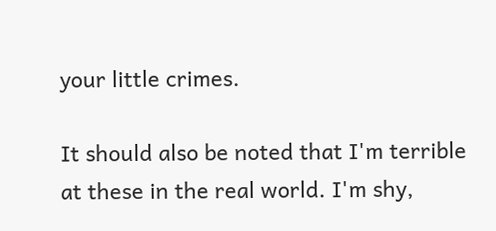your little crimes.

It should also be noted that I'm terrible at these in the real world. I'm shy,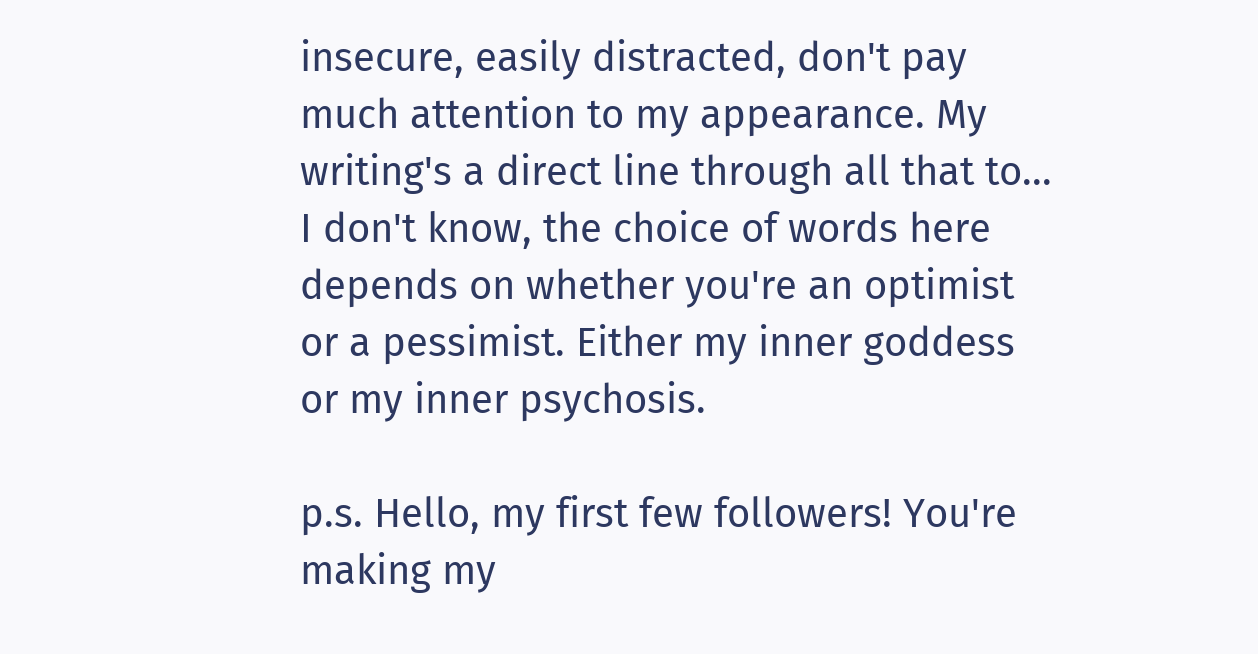insecure, easily distracted, don't pay much attention to my appearance. My writing's a direct line through all that to... I don't know, the choice of words here depends on whether you're an optimist or a pessimist. Either my inner goddess or my inner psychosis.

p.s. Hello, my first few followers! You're making my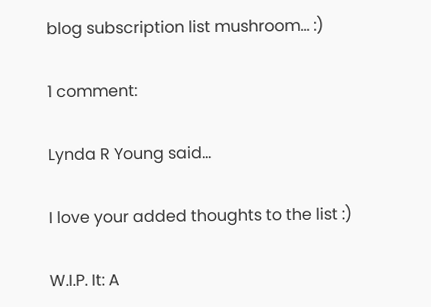blog subscription list mushroom... :)

1 comment:

Lynda R Young said...

I love your added thoughts to the list :)

W.I.P. It: A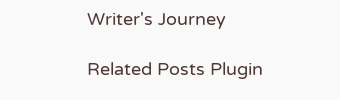Writer's Journey

Related Posts Plugin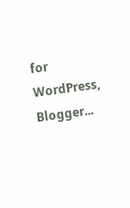for WordPress, Blogger...